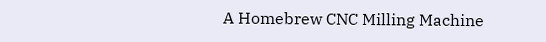A Homebrew CNC Milling Machine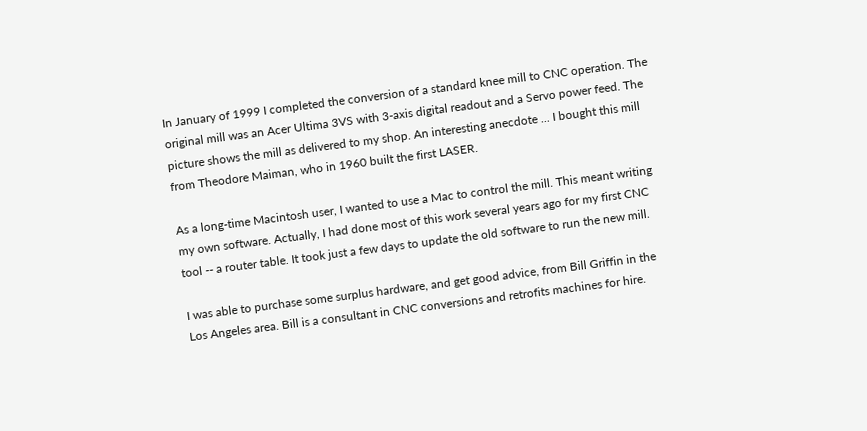In January of 1999 I completed the conversion of a standard knee mill to CNC operation. The original mill was an Acer Ultima 3VS with 3-axis digital readout and a Servo power feed. The picture shows the mill as delivered to my shop. An interesting anecdote ... I bought this mill from Theodore Maiman, who in 1960 built the first LASER.

As a long-time Macintosh user, I wanted to use a Mac to control the mill. This meant writing my own software. Actually, I had done most of this work several years ago for my first CNC tool -- a router table. It took just a few days to update the old software to run the new mill.

I was able to purchase some surplus hardware, and get good advice, from Bill Griffin in the Los Angeles area. Bill is a consultant in CNC conversions and retrofits machines for hire.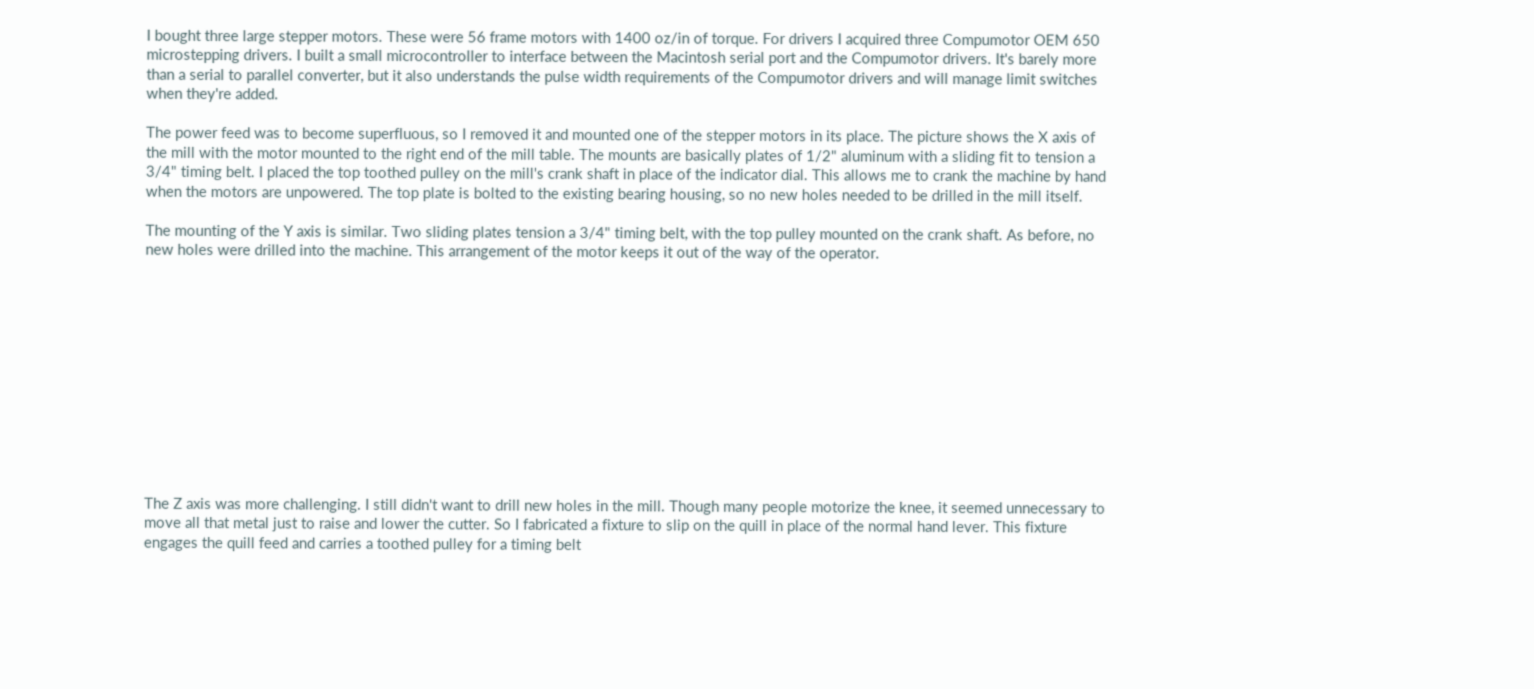I bought three large stepper motors. These were 56 frame motors with 1400 oz/in of torque. For drivers I acquired three Compumotor OEM 650 microstepping drivers. I built a small microcontroller to interface between the Macintosh serial port and the Compumotor drivers. It's barely more than a serial to parallel converter, but it also understands the pulse width requirements of the Compumotor drivers and will manage limit switches when they're added.

The power feed was to become superfluous, so I removed it and mounted one of the stepper motors in its place. The picture shows the X axis of the mill with the motor mounted to the right end of the mill table. The mounts are basically plates of 1/2" aluminum with a sliding fit to tension a 3/4" timing belt. I placed the top toothed pulley on the mill's crank shaft in place of the indicator dial. This allows me to crank the machine by hand when the motors are unpowered. The top plate is bolted to the existing bearing housing, so no new holes needed to be drilled in the mill itself.

The mounting of the Y axis is similar. Two sliding plates tension a 3/4" timing belt, with the top pulley mounted on the crank shaft. As before, no new holes were drilled into the machine. This arrangement of the motor keeps it out of the way of the operator.












The Z axis was more challenging. I still didn't want to drill new holes in the mill. Though many people motorize the knee, it seemed unnecessary to move all that metal just to raise and lower the cutter. So I fabricated a fixture to slip on the quill in place of the normal hand lever. This fixture engages the quill feed and carries a toothed pulley for a timing belt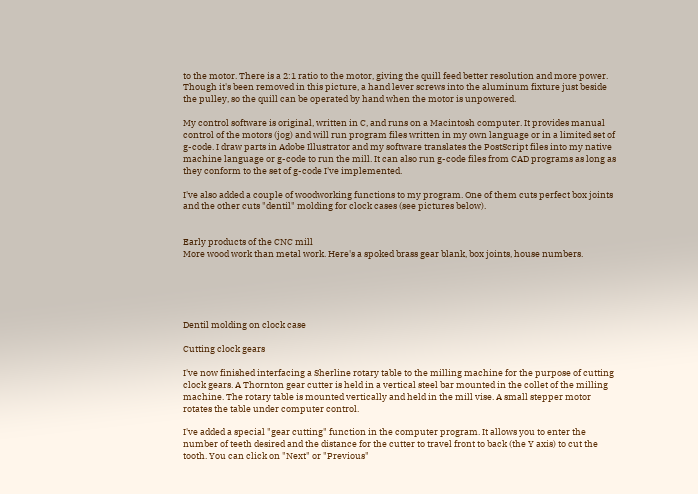to the motor. There is a 2:1 ratio to the motor, giving the quill feed better resolution and more power. Though it's been removed in this picture, a hand lever screws into the aluminum fixture just beside the pulley, so the quill can be operated by hand when the motor is unpowered.

My control software is original, written in C, and runs on a Macintosh computer. It provides manual control of the motors (jog) and will run program files written in my own language or in a limited set of g-code. I draw parts in Adobe Illustrator and my software translates the PostScript files into my native machine language or g-code to run the mill. It can also run g-code files from CAD programs as long as they conform to the set of g-code I've implemented.

I've also added a couple of woodworking functions to my program. One of them cuts perfect box joints and the other cuts "dentil" molding for clock cases (see pictures below).


Early products of the CNC mill
More wood work than metal work. Here's a spoked brass gear blank, box joints, house numbers.





Dentil molding on clock case

Cutting clock gears

I've now finished interfacing a Sherline rotary table to the milling machine for the purpose of cutting clock gears. A Thornton gear cutter is held in a vertical steel bar mounted in the collet of the milling machine. The rotary table is mounted vertically and held in the mill vise. A small stepper motor rotates the table under computer control.

I've added a special "gear cutting" function in the computer program. It allows you to enter the number of teeth desired and the distance for the cutter to travel front to back (the Y axis) to cut the tooth. You can click on "Next" or "Previous"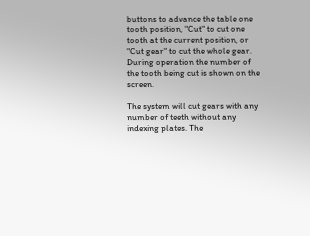buttons to advance the table one tooth position, "Cut" to cut one tooth at the current position, or "Cut gear" to cut the whole gear. During operation the number of the tooth being cut is shown on the screen.

The system will cut gears with any number of teeth without any indexing plates. The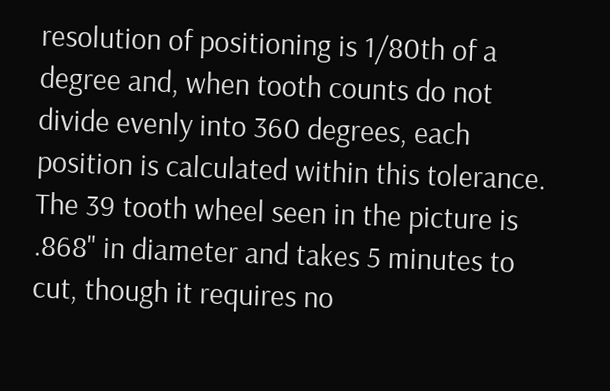resolution of positioning is 1/80th of a degree and, when tooth counts do not divide evenly into 360 degrees, each position is calculated within this tolerance. The 39 tooth wheel seen in the picture is .868" in diameter and takes 5 minutes to cut, though it requires no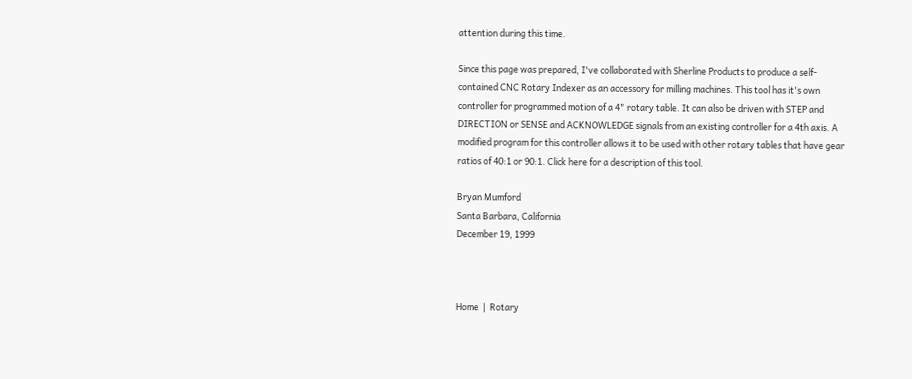attention during this time.

Since this page was prepared, I've collaborated with Sherline Products to produce a self-contained CNC Rotary Indexer as an accessory for milling machines. This tool has it's own controller for programmed motion of a 4" rotary table. It can also be driven with STEP and DIRECTION or SENSE and ACKNOWLEDGE signals from an existing controller for a 4th axis. A modified program for this controller allows it to be used with other rotary tables that have gear ratios of 40:1 or 90:1. Click here for a description of this tool.

Bryan Mumford
Santa Barbara, California
December 19, 1999



Home  |  Rotary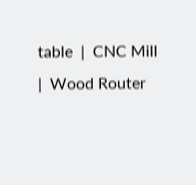table  |  CNC Mill  |  Wood Router